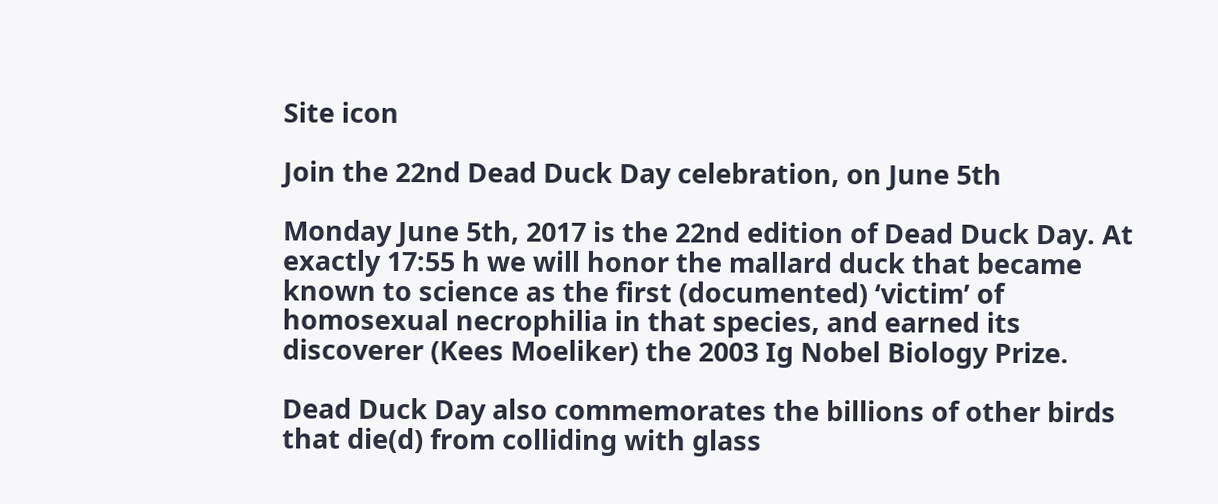Site icon

Join the 22nd Dead Duck Day celebration, on June 5th

Monday June 5th, 2017 is the 22nd edition of Dead Duck Day. At exactly 17:55 h we will honor the mallard duck that became known to science as the first (documented) ‘victim’ of homosexual necrophilia in that species, and earned its discoverer (Kees Moeliker) the 2003 Ig Nobel Biology Prize.

Dead Duck Day also commemorates the billions of other birds that die(d) from colliding with glass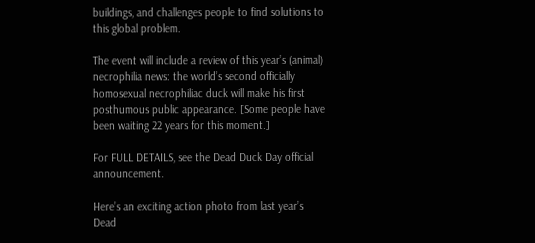buildings, and challenges people to find solutions to this global problem.

The event will include a review of this year’s (animal) necrophilia news: the world’s second officially homosexual necrophiliac duck will make his first posthumous public appearance. [Some people have been waiting 22 years for this moment.]

For FULL DETAILS, see the Dead Duck Day official announcement.

Here’s an exciting action photo from last year’s Dead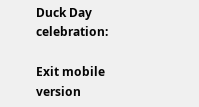Duck Day celebration:

Exit mobile version